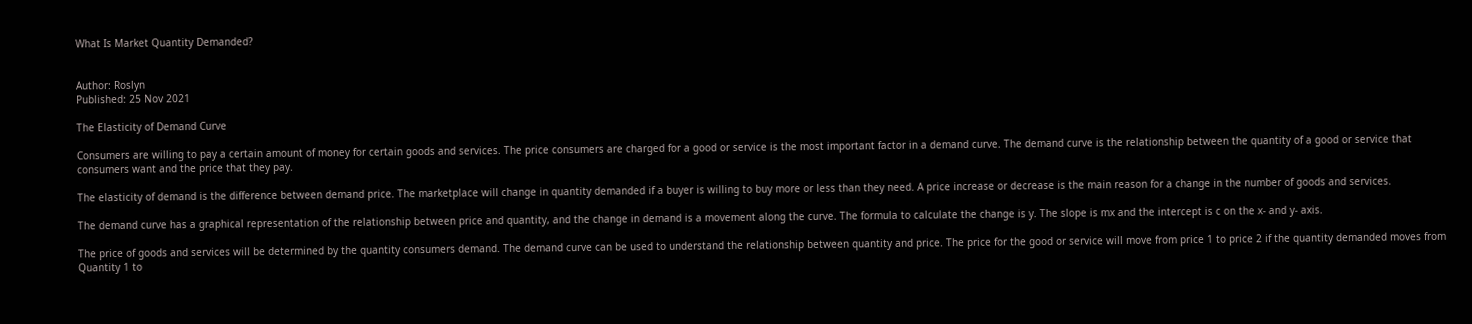What Is Market Quantity Demanded?


Author: Roslyn
Published: 25 Nov 2021

The Elasticity of Demand Curve

Consumers are willing to pay a certain amount of money for certain goods and services. The price consumers are charged for a good or service is the most important factor in a demand curve. The demand curve is the relationship between the quantity of a good or service that consumers want and the price that they pay.

The elasticity of demand is the difference between demand price. The marketplace will change in quantity demanded if a buyer is willing to buy more or less than they need. A price increase or decrease is the main reason for a change in the number of goods and services.

The demand curve has a graphical representation of the relationship between price and quantity, and the change in demand is a movement along the curve. The formula to calculate the change is y. The slope is mx and the intercept is c on the x- and y- axis.

The price of goods and services will be determined by the quantity consumers demand. The demand curve can be used to understand the relationship between quantity and price. The price for the good or service will move from price 1 to price 2 if the quantity demanded moves from Quantity 1 to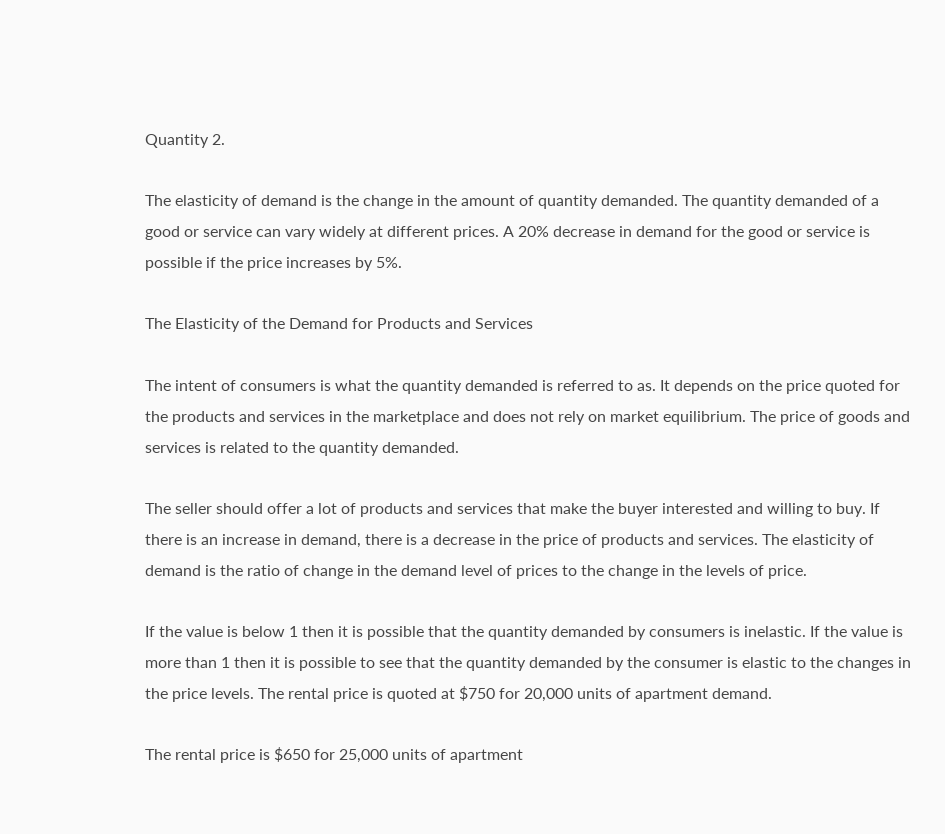Quantity 2.

The elasticity of demand is the change in the amount of quantity demanded. The quantity demanded of a good or service can vary widely at different prices. A 20% decrease in demand for the good or service is possible if the price increases by 5%.

The Elasticity of the Demand for Products and Services

The intent of consumers is what the quantity demanded is referred to as. It depends on the price quoted for the products and services in the marketplace and does not rely on market equilibrium. The price of goods and services is related to the quantity demanded.

The seller should offer a lot of products and services that make the buyer interested and willing to buy. If there is an increase in demand, there is a decrease in the price of products and services. The elasticity of demand is the ratio of change in the demand level of prices to the change in the levels of price.

If the value is below 1 then it is possible that the quantity demanded by consumers is inelastic. If the value is more than 1 then it is possible to see that the quantity demanded by the consumer is elastic to the changes in the price levels. The rental price is quoted at $750 for 20,000 units of apartment demand.

The rental price is $650 for 25,000 units of apartment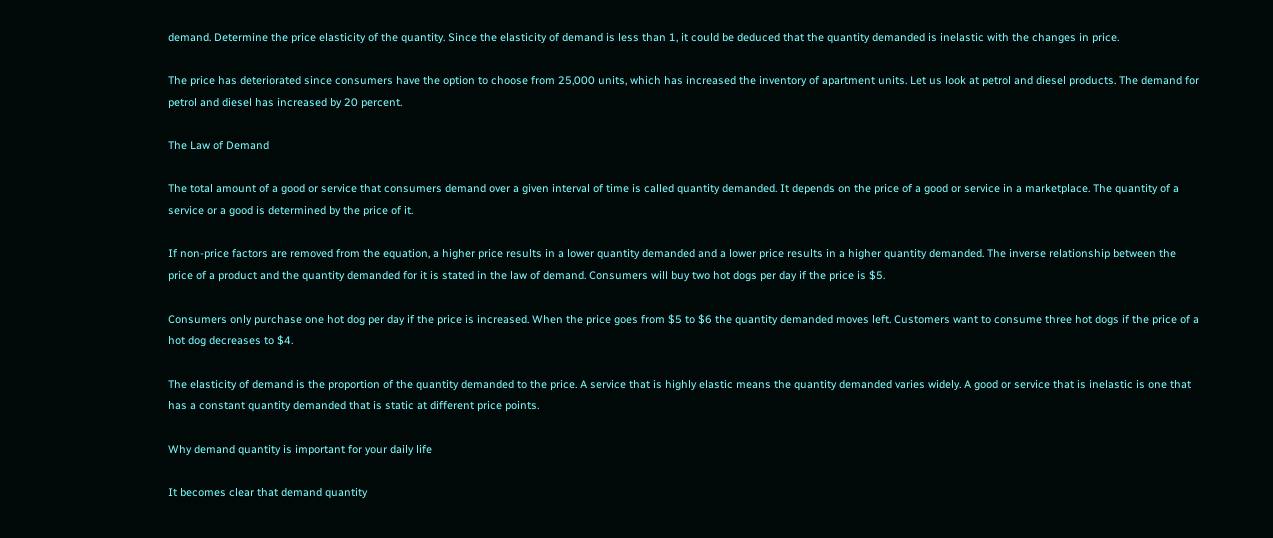demand. Determine the price elasticity of the quantity. Since the elasticity of demand is less than 1, it could be deduced that the quantity demanded is inelastic with the changes in price.

The price has deteriorated since consumers have the option to choose from 25,000 units, which has increased the inventory of apartment units. Let us look at petrol and diesel products. The demand for petrol and diesel has increased by 20 percent.

The Law of Demand

The total amount of a good or service that consumers demand over a given interval of time is called quantity demanded. It depends on the price of a good or service in a marketplace. The quantity of a service or a good is determined by the price of it.

If non-price factors are removed from the equation, a higher price results in a lower quantity demanded and a lower price results in a higher quantity demanded. The inverse relationship between the price of a product and the quantity demanded for it is stated in the law of demand. Consumers will buy two hot dogs per day if the price is $5.

Consumers only purchase one hot dog per day if the price is increased. When the price goes from $5 to $6 the quantity demanded moves left. Customers want to consume three hot dogs if the price of a hot dog decreases to $4.

The elasticity of demand is the proportion of the quantity demanded to the price. A service that is highly elastic means the quantity demanded varies widely. A good or service that is inelastic is one that has a constant quantity demanded that is static at different price points.

Why demand quantity is important for your daily life

It becomes clear that demand quantity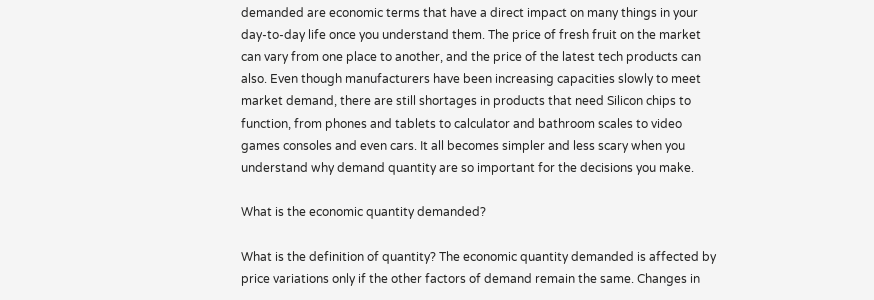demanded are economic terms that have a direct impact on many things in your day-to-day life once you understand them. The price of fresh fruit on the market can vary from one place to another, and the price of the latest tech products can also. Even though manufacturers have been increasing capacities slowly to meet market demand, there are still shortages in products that need Silicon chips to function, from phones and tablets to calculator and bathroom scales to video games consoles and even cars. It all becomes simpler and less scary when you understand why demand quantity are so important for the decisions you make.

What is the economic quantity demanded?

What is the definition of quantity? The economic quantity demanded is affected by price variations only if the other factors of demand remain the same. Changes in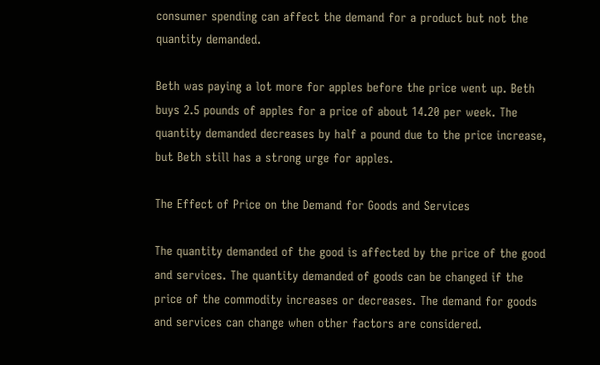consumer spending can affect the demand for a product but not the quantity demanded.

Beth was paying a lot more for apples before the price went up. Beth buys 2.5 pounds of apples for a price of about 14.20 per week. The quantity demanded decreases by half a pound due to the price increase, but Beth still has a strong urge for apples.

The Effect of Price on the Demand for Goods and Services

The quantity demanded of the good is affected by the price of the good and services. The quantity demanded of goods can be changed if the price of the commodity increases or decreases. The demand for goods and services can change when other factors are considered.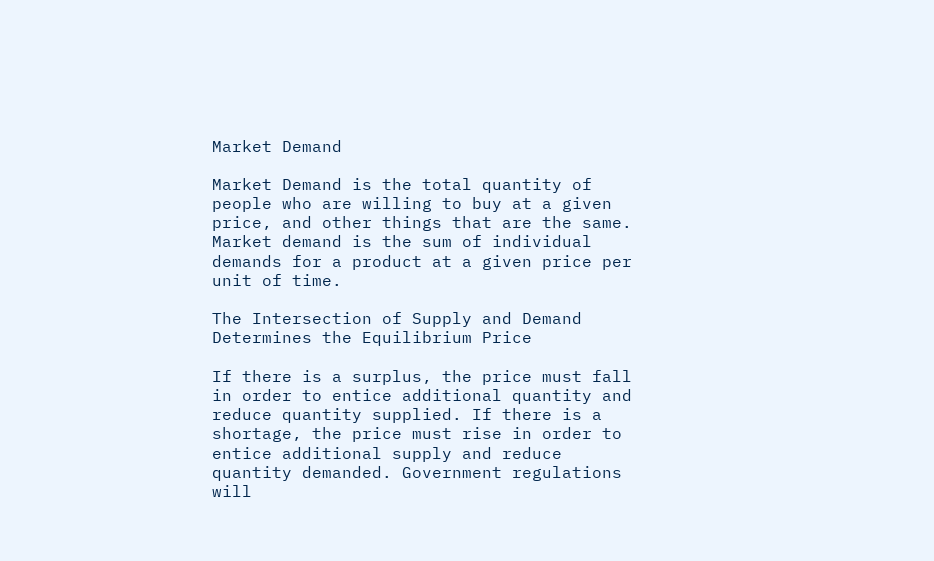Market Demand

Market Demand is the total quantity of people who are willing to buy at a given price, and other things that are the same. Market demand is the sum of individual demands for a product at a given price per unit of time.

The Intersection of Supply and Demand Determines the Equilibrium Price

If there is a surplus, the price must fall in order to entice additional quantity and reduce quantity supplied. If there is a shortage, the price must rise in order to entice additional supply and reduce quantity demanded. Government regulations will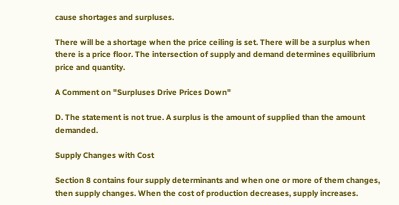cause shortages and surpluses.

There will be a shortage when the price ceiling is set. There will be a surplus when there is a price floor. The intersection of supply and demand determines equilibrium price and quantity.

A Comment on "Surpluses Drive Prices Down"

D. The statement is not true. A surplus is the amount of supplied than the amount demanded.

Supply Changes with Cost

Section 8 contains four supply determinants and when one or more of them changes, then supply changes. When the cost of production decreases, supply increases.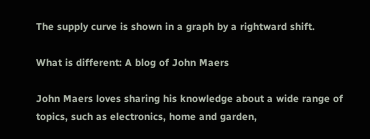The supply curve is shown in a graph by a rightward shift.

What is different: A blog of John Maers

John Maers loves sharing his knowledge about a wide range of topics, such as electronics, home and garden,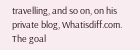travelling, and so on, on his private blog, Whatisdiff.com. The goal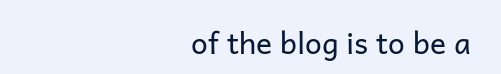of the blog is to be a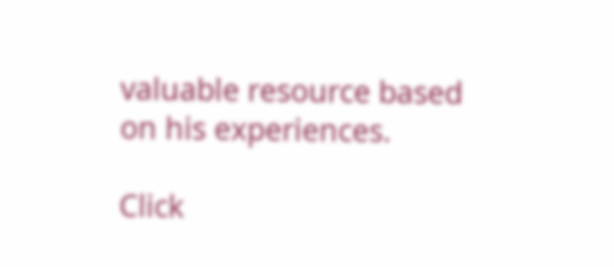valuable resource based on his experiences.

Click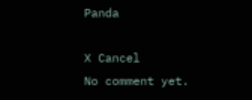Panda

X Cancel
No comment yet.